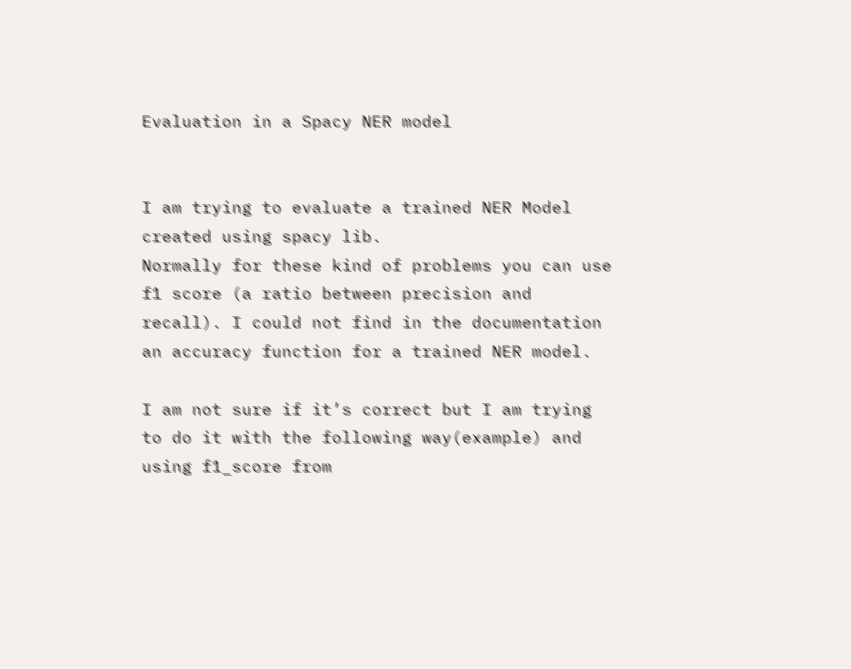Evaluation in a Spacy NER model


I am trying to evaluate a trained NER Model created using spacy lib.
Normally for these kind of problems you can use f1 score (a ratio between precision and recall). I could not find in the documentation an accuracy function for a trained NER model.

I am not sure if it’s correct but I am trying to do it with the following way(example) and using f1_score from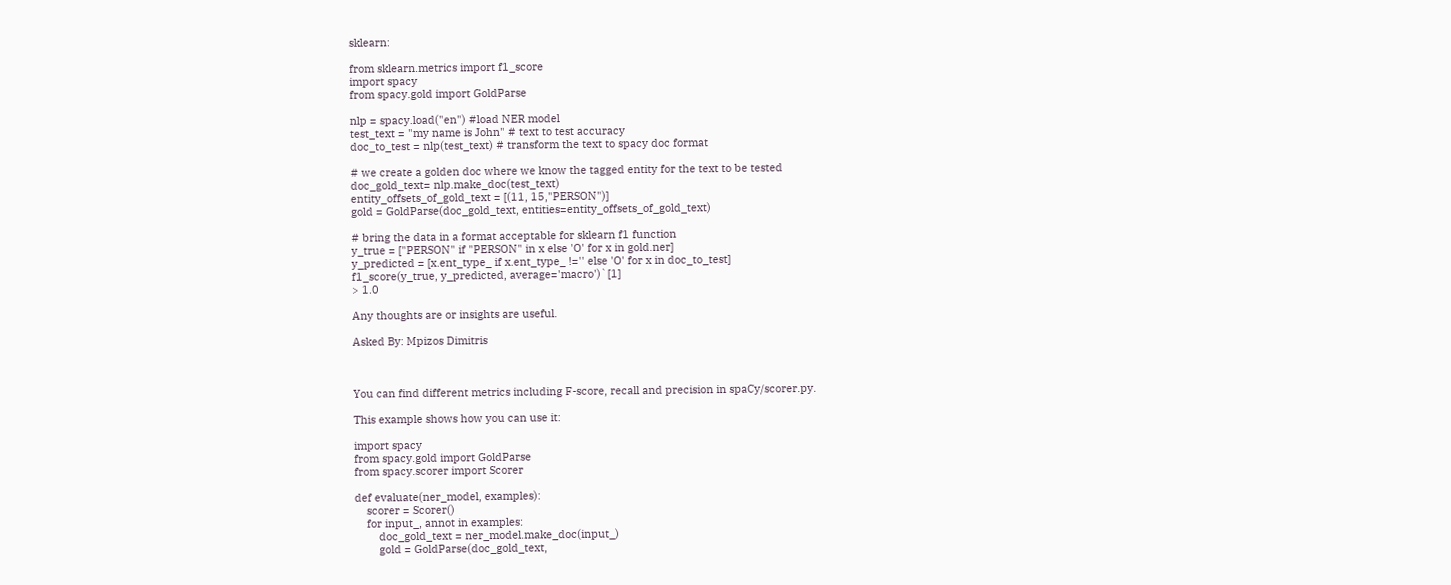sklearn:

from sklearn.metrics import f1_score
import spacy
from spacy.gold import GoldParse

nlp = spacy.load("en") #load NER model
test_text = "my name is John" # text to test accuracy
doc_to_test = nlp(test_text) # transform the text to spacy doc format

# we create a golden doc where we know the tagged entity for the text to be tested
doc_gold_text= nlp.make_doc(test_text)
entity_offsets_of_gold_text = [(11, 15,"PERSON")]
gold = GoldParse(doc_gold_text, entities=entity_offsets_of_gold_text)

# bring the data in a format acceptable for sklearn f1 function
y_true = ["PERSON" if "PERSON" in x else 'O' for x in gold.ner]
y_predicted = [x.ent_type_ if x.ent_type_ !='' else 'O' for x in doc_to_test]
f1_score(y_true, y_predicted, average='macro')`[1]
> 1.0

Any thoughts are or insights are useful.

Asked By: Mpizos Dimitris



You can find different metrics including F-score, recall and precision in spaCy/scorer.py.

This example shows how you can use it:

import spacy
from spacy.gold import GoldParse
from spacy.scorer import Scorer

def evaluate(ner_model, examples):
    scorer = Scorer()
    for input_, annot in examples:
        doc_gold_text = ner_model.make_doc(input_)
        gold = GoldParse(doc_gold_text,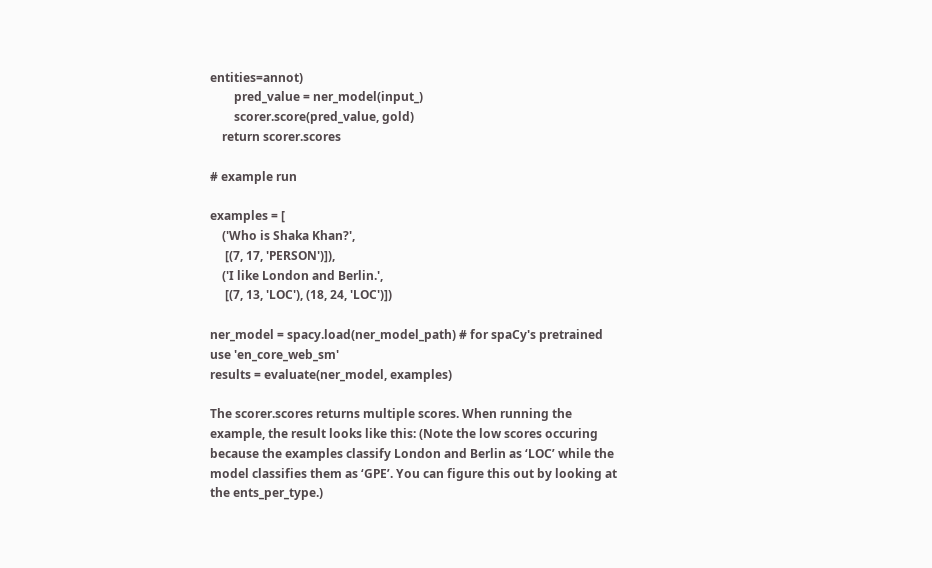entities=annot)
        pred_value = ner_model(input_)
        scorer.score(pred_value, gold)
    return scorer.scores

# example run

examples = [
    ('Who is Shaka Khan?',
     [(7, 17, 'PERSON')]),
    ('I like London and Berlin.',
     [(7, 13, 'LOC'), (18, 24, 'LOC')])

ner_model = spacy.load(ner_model_path) # for spaCy's pretrained use 'en_core_web_sm'
results = evaluate(ner_model, examples)

The scorer.scores returns multiple scores. When running the example, the result looks like this: (Note the low scores occuring because the examples classify London and Berlin as ‘LOC’ while the model classifies them as ‘GPE’. You can figure this out by looking at the ents_per_type.)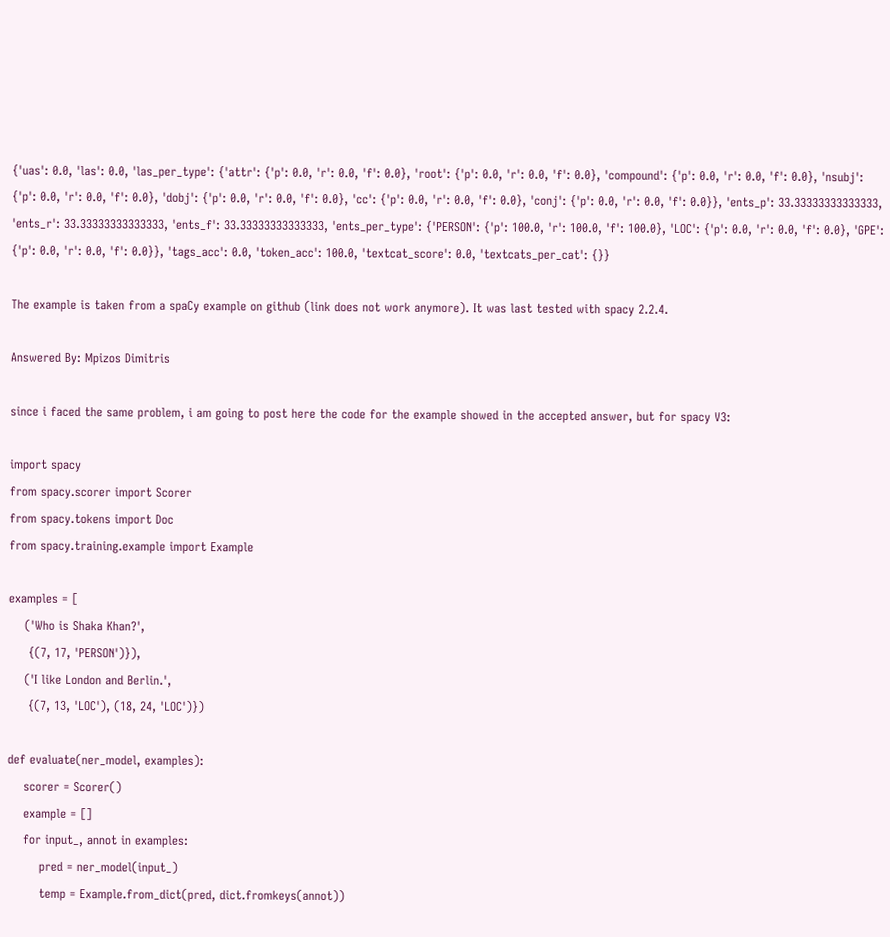{'uas': 0.0, 'las': 0.0, 'las_per_type': {'attr': {'p': 0.0, 'r': 0.0, 'f': 0.0}, 'root': {'p': 0.0, 'r': 0.0, 'f': 0.0}, 'compound': {'p': 0.0, 'r': 0.0, 'f': 0.0}, 'nsubj': {'p': 0.0, 'r': 0.0, 'f': 0.0}, 'dobj': {'p': 0.0, 'r': 0.0, 'f': 0.0}, 'cc': {'p': 0.0, 'r': 0.0, 'f': 0.0}, 'conj': {'p': 0.0, 'r': 0.0, 'f': 0.0}}, 'ents_p': 33.33333333333333, 'ents_r': 33.33333333333333, 'ents_f': 33.33333333333333, 'ents_per_type': {'PERSON': {'p': 100.0, 'r': 100.0, 'f': 100.0}, 'LOC': {'p': 0.0, 'r': 0.0, 'f': 0.0}, 'GPE': {'p': 0.0, 'r': 0.0, 'f': 0.0}}, 'tags_acc': 0.0, 'token_acc': 100.0, 'textcat_score': 0.0, 'textcats_per_cat': {}}

The example is taken from a spaCy example on github (link does not work anymore). It was last tested with spacy 2.2.4.

Answered By: Mpizos Dimitris

since i faced the same problem, i am going to post here the code for the example showed in the accepted answer, but for spacy V3:

import spacy
from spacy.scorer import Scorer
from spacy.tokens import Doc
from spacy.training.example import Example

examples = [
    ('Who is Shaka Khan?',
     {(7, 17, 'PERSON')}),
    ('I like London and Berlin.',
     {(7, 13, 'LOC'), (18, 24, 'LOC')})

def evaluate(ner_model, examples):
    scorer = Scorer()
    example = []
    for input_, annot in examples:
        pred = ner_model(input_)
        temp = Example.from_dict(pred, dict.fromkeys(annot))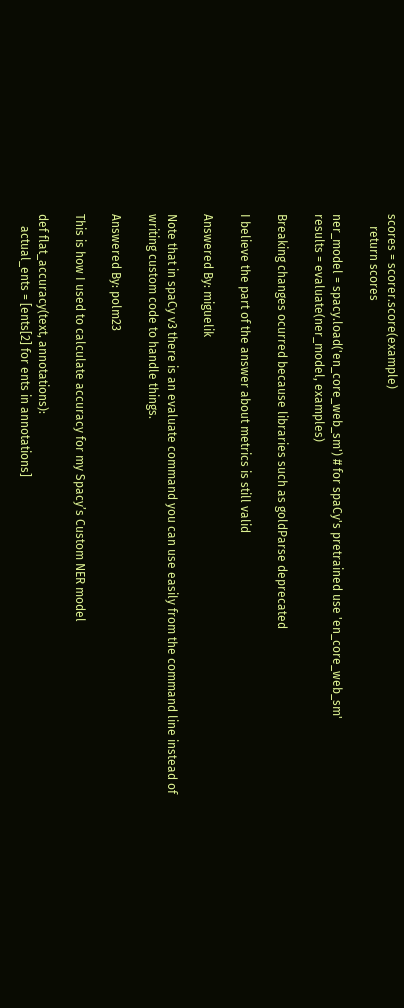scores = scorer.score(example)
    return scores

ner_model = spacy.load('en_core_web_sm') # for spaCy's pretrained use 'en_core_web_sm'
results = evaluate(ner_model, examples)

Breaking changes ocurred because libraries such as goldParse deprecated

I believe the part of the answer about metrics is still valid

Answered By: miguelik

Note that in spaCy v3 there is an evaluate command you can use easily from the command line instead of writing custom code to handle things.

Answered By: polm23

This is how I used to calculate accuracy for my Spacy’s Custom NER model

def flat_accuracy(text, annotations):
    actual_ents = [ents[2] for ents in annotations]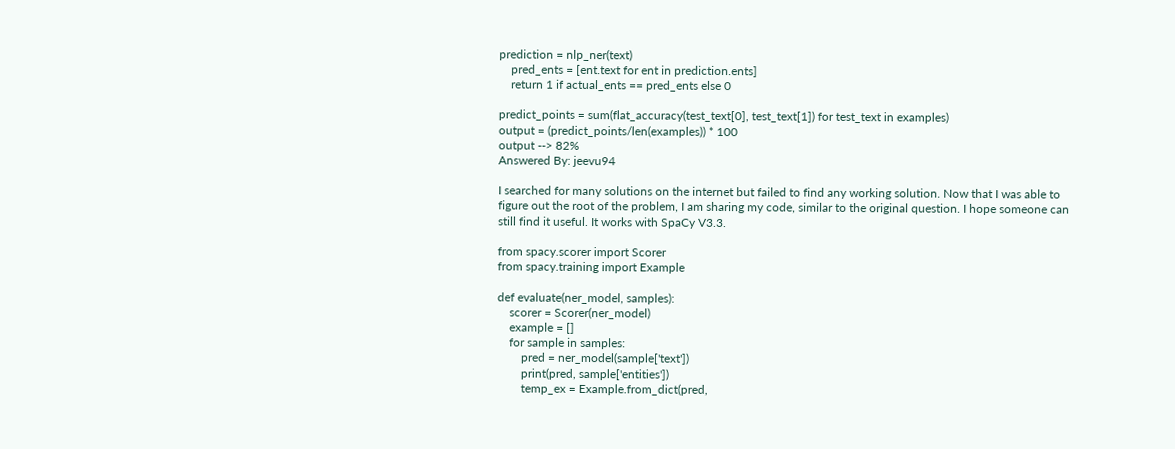prediction = nlp_ner(text)
    pred_ents = [ent.text for ent in prediction.ents]
    return 1 if actual_ents == pred_ents else 0

predict_points = sum(flat_accuracy(test_text[0], test_text[1]) for test_text in examples)
output = (predict_points/len(examples)) * 100
output --> 82%
Answered By: jeevu94

I searched for many solutions on the internet but failed to find any working solution. Now that I was able to figure out the root of the problem, I am sharing my code, similar to the original question. I hope someone can still find it useful. It works with SpaCy V3.3.

from spacy.scorer import Scorer
from spacy.training import Example

def evaluate(ner_model, samples):
    scorer = Scorer(ner_model)
    example = []
    for sample in samples:
        pred = ner_model(sample['text'])
        print(pred, sample['entities'])
        temp_ex = Example.from_dict(pred,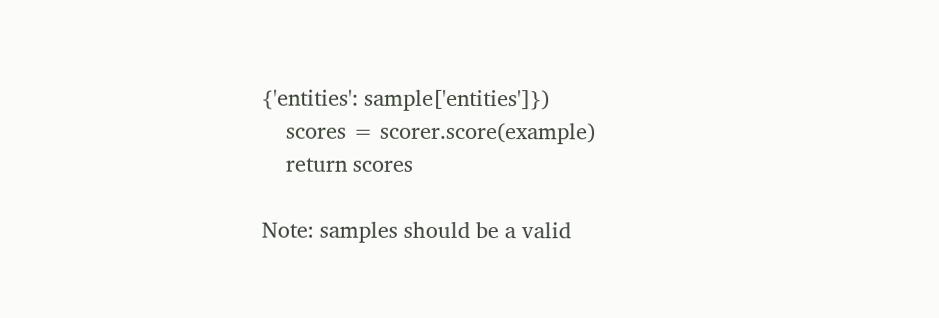{'entities': sample['entities']})
    scores = scorer.score(example)
    return scores

Note: samples should be a valid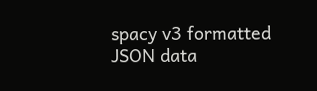spacy v3 formatted JSON data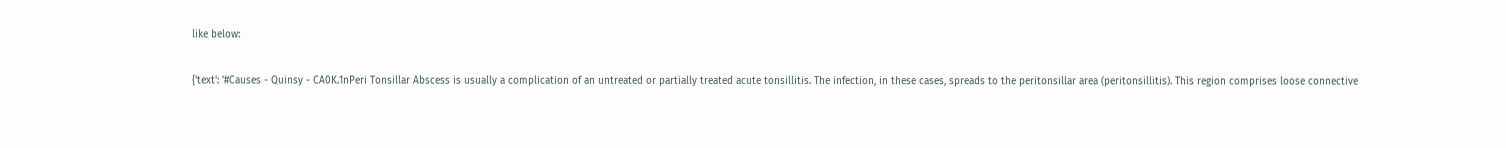like below:

{'text': '#Causes - Quinsy - CA0K.1nPeri Tonsillar Abscess is usually a complication of an untreated or partially treated acute tonsillitis. The infection, in these cases, spreads to the peritonsillar area (peritonsillitis). This region comprises loose connective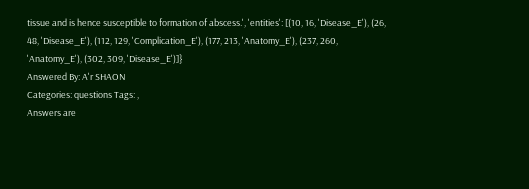tissue and is hence susceptible to formation of abscess.', 'entities': [(10, 16, 'Disease_E'), (26, 48, 'Disease_E'), (112, 129, 'Complication_E'), (177, 213, 'Anatomy_E'), (237, 260, 'Anatomy_E'), (302, 309, 'Disease_E')]}
Answered By: A'r SHAON
Categories: questions Tags: ,
Answers are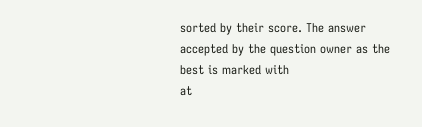sorted by their score. The answer accepted by the question owner as the best is marked with
at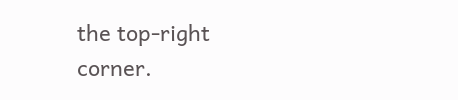the top-right corner.